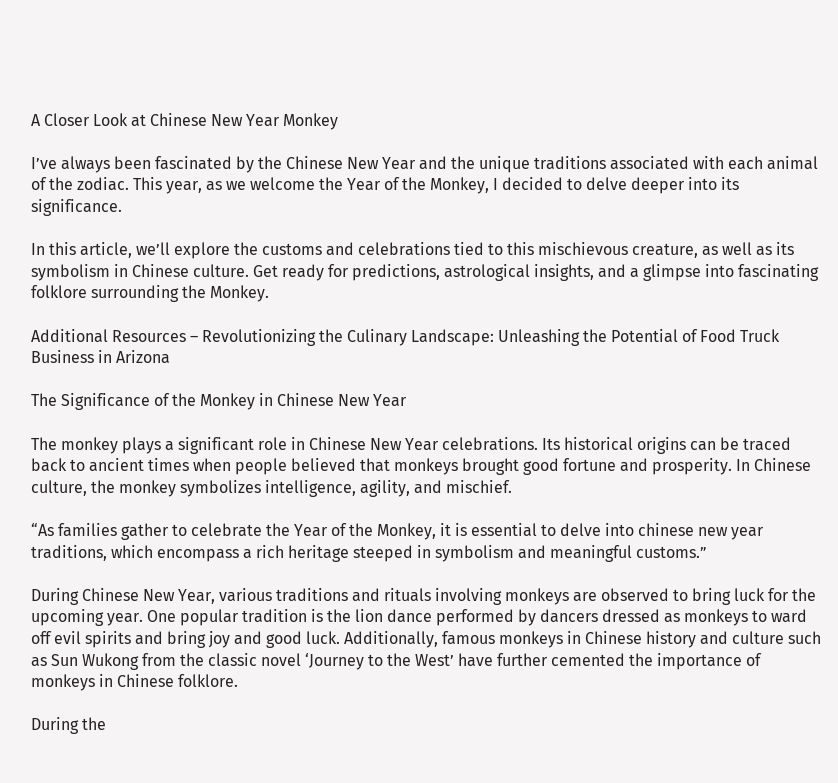A Closer Look at Chinese New Year Monkey

I’ve always been fascinated by the Chinese New Year and the unique traditions associated with each animal of the zodiac. This year, as we welcome the Year of the Monkey, I decided to delve deeper into its significance.

In this article, we’ll explore the customs and celebrations tied to this mischievous creature, as well as its symbolism in Chinese culture. Get ready for predictions, astrological insights, and a glimpse into fascinating folklore surrounding the Monkey.

Additional Resources – Revolutionizing the Culinary Landscape: Unleashing the Potential of Food Truck Business in Arizona

The Significance of the Monkey in Chinese New Year

The monkey plays a significant role in Chinese New Year celebrations. Its historical origins can be traced back to ancient times when people believed that monkeys brought good fortune and prosperity. In Chinese culture, the monkey symbolizes intelligence, agility, and mischief.

“As families gather to celebrate the Year of the Monkey, it is essential to delve into chinese new year traditions, which encompass a rich heritage steeped in symbolism and meaningful customs.”

During Chinese New Year, various traditions and rituals involving monkeys are observed to bring luck for the upcoming year. One popular tradition is the lion dance performed by dancers dressed as monkeys to ward off evil spirits and bring joy and good luck. Additionally, famous monkeys in Chinese history and culture such as Sun Wukong from the classic novel ‘Journey to the West’ have further cemented the importance of monkeys in Chinese folklore.

During the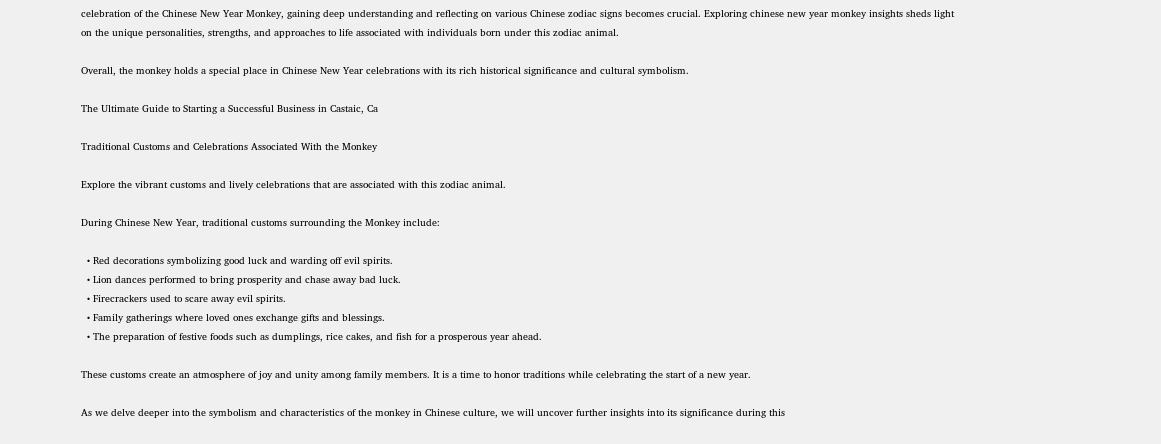celebration of the Chinese New Year Monkey, gaining deep understanding and reflecting on various Chinese zodiac signs becomes crucial. Exploring chinese new year monkey insights sheds light on the unique personalities, strengths, and approaches to life associated with individuals born under this zodiac animal.

Overall, the monkey holds a special place in Chinese New Year celebrations with its rich historical significance and cultural symbolism.

The Ultimate Guide to Starting a Successful Business in Castaic, Ca

Traditional Customs and Celebrations Associated With the Monkey

Explore the vibrant customs and lively celebrations that are associated with this zodiac animal.

During Chinese New Year, traditional customs surrounding the Monkey include:

  • Red decorations symbolizing good luck and warding off evil spirits.
  • Lion dances performed to bring prosperity and chase away bad luck.
  • Firecrackers used to scare away evil spirits.
  • Family gatherings where loved ones exchange gifts and blessings.
  • The preparation of festive foods such as dumplings, rice cakes, and fish for a prosperous year ahead.

These customs create an atmosphere of joy and unity among family members. It is a time to honor traditions while celebrating the start of a new year.

As we delve deeper into the symbolism and characteristics of the monkey in Chinese culture, we will uncover further insights into its significance during this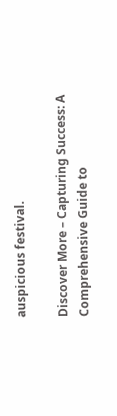auspicious festival.

Discover More – Capturing Success: A Comprehensive Guide to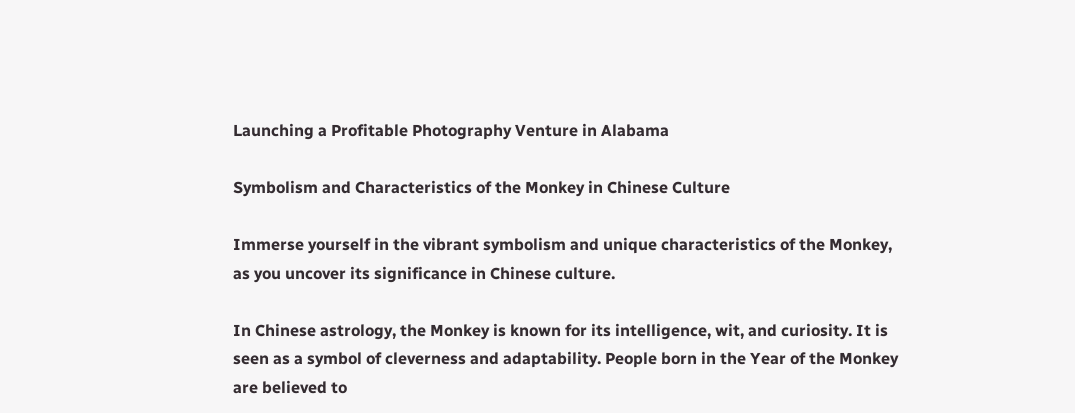Launching a Profitable Photography Venture in Alabama

Symbolism and Characteristics of the Monkey in Chinese Culture

Immerse yourself in the vibrant symbolism and unique characteristics of the Monkey, as you uncover its significance in Chinese culture.

In Chinese astrology, the Monkey is known for its intelligence, wit, and curiosity. It is seen as a symbol of cleverness and adaptability. People born in the Year of the Monkey are believed to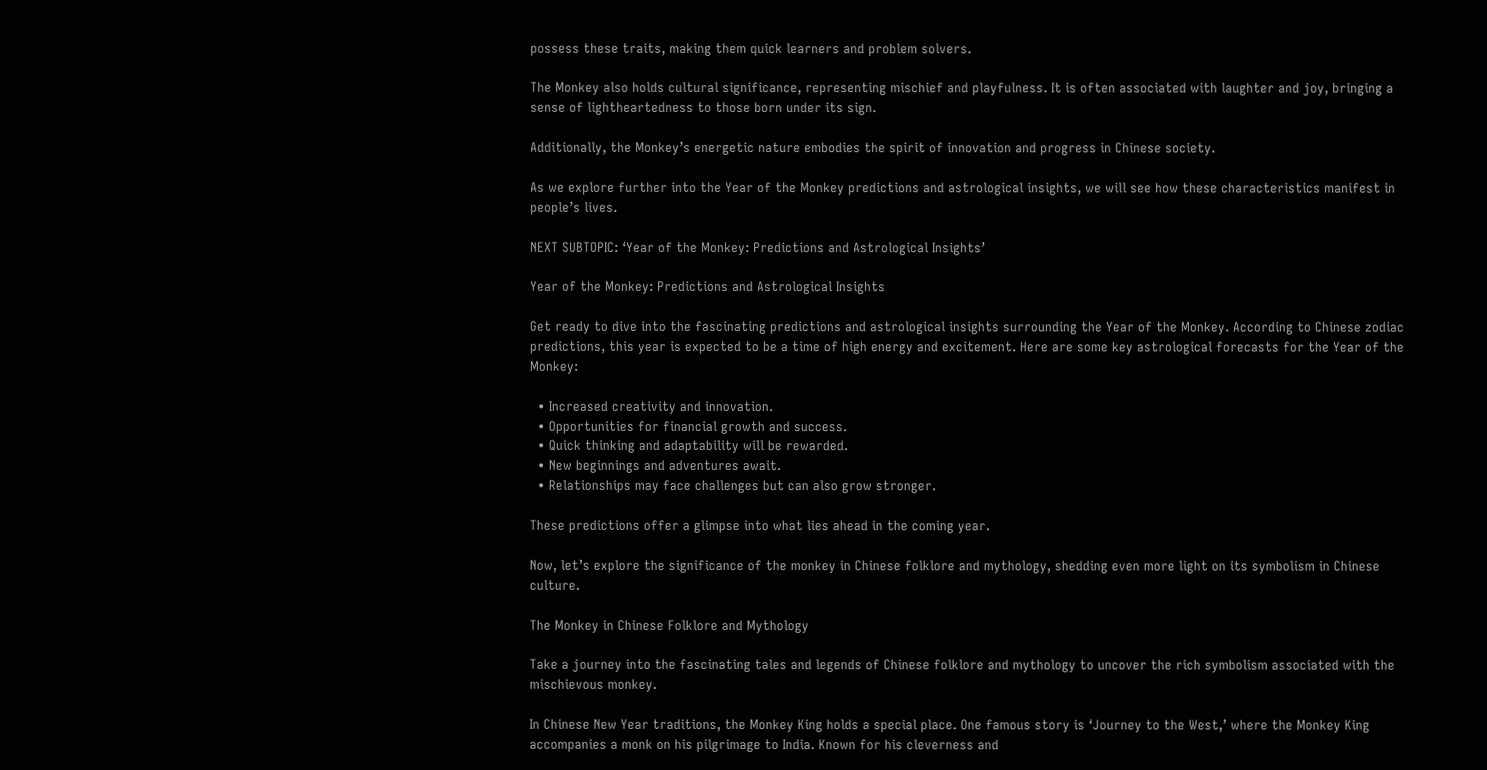possess these traits, making them quick learners and problem solvers.

The Monkey also holds cultural significance, representing mischief and playfulness. It is often associated with laughter and joy, bringing a sense of lightheartedness to those born under its sign.

Additionally, the Monkey’s energetic nature embodies the spirit of innovation and progress in Chinese society.

As we explore further into the Year of the Monkey predictions and astrological insights, we will see how these characteristics manifest in people’s lives.

NEXT SUBTOPIC: ‘Year of the Monkey: Predictions and Astrological Insights’

Year of the Monkey: Predictions and Astrological Insights

Get ready to dive into the fascinating predictions and astrological insights surrounding the Year of the Monkey. According to Chinese zodiac predictions, this year is expected to be a time of high energy and excitement. Here are some key astrological forecasts for the Year of the Monkey:

  • Increased creativity and innovation.
  • Opportunities for financial growth and success.
  • Quick thinking and adaptability will be rewarded.
  • New beginnings and adventures await.
  • Relationships may face challenges but can also grow stronger.

These predictions offer a glimpse into what lies ahead in the coming year.

Now, let’s explore the significance of the monkey in Chinese folklore and mythology, shedding even more light on its symbolism in Chinese culture.

The Monkey in Chinese Folklore and Mythology

Take a journey into the fascinating tales and legends of Chinese folklore and mythology to uncover the rich symbolism associated with the mischievous monkey.

In Chinese New Year traditions, the Monkey King holds a special place. One famous story is ‘Journey to the West,’ where the Monkey King accompanies a monk on his pilgrimage to India. Known for his cleverness and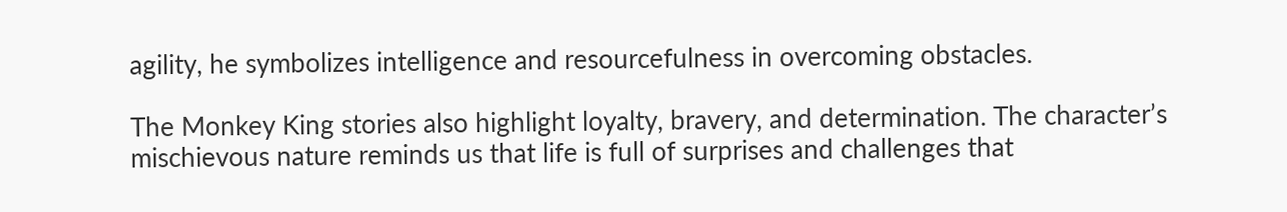agility, he symbolizes intelligence and resourcefulness in overcoming obstacles.

The Monkey King stories also highlight loyalty, bravery, and determination. The character’s mischievous nature reminds us that life is full of surprises and challenges that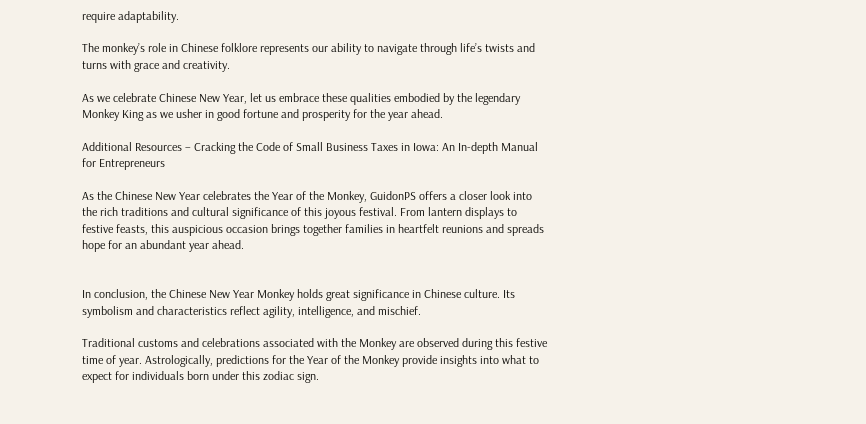require adaptability.

The monkey’s role in Chinese folklore represents our ability to navigate through life’s twists and turns with grace and creativity.

As we celebrate Chinese New Year, let us embrace these qualities embodied by the legendary Monkey King as we usher in good fortune and prosperity for the year ahead.

Additional Resources – Cracking the Code of Small Business Taxes in Iowa: An In-depth Manual for Entrepreneurs

As the Chinese New Year celebrates the Year of the Monkey, GuidonPS offers a closer look into the rich traditions and cultural significance of this joyous festival. From lantern displays to festive feasts, this auspicious occasion brings together families in heartfelt reunions and spreads hope for an abundant year ahead.


In conclusion, the Chinese New Year Monkey holds great significance in Chinese culture. Its symbolism and characteristics reflect agility, intelligence, and mischief.

Traditional customs and celebrations associated with the Monkey are observed during this festive time of year. Astrologically, predictions for the Year of the Monkey provide insights into what to expect for individuals born under this zodiac sign.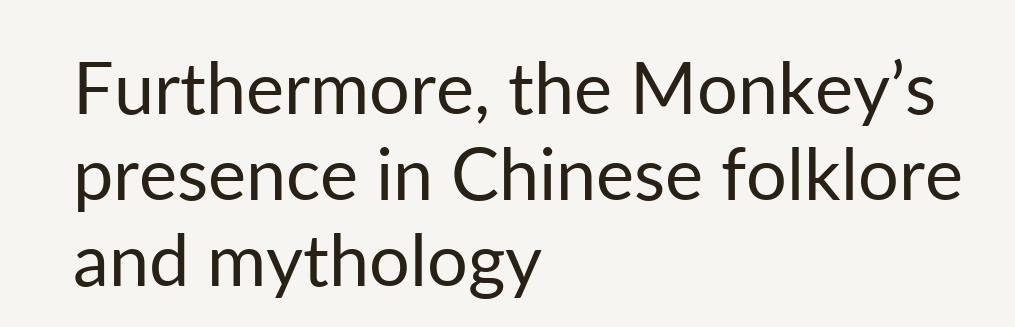Furthermore, the Monkey’s presence in Chinese folklore and mythology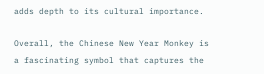adds depth to its cultural importance.

Overall, the Chinese New Year Monkey is a fascinating symbol that captures the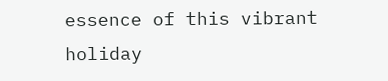essence of this vibrant holiday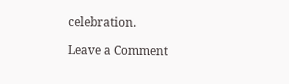celebration.

Leave a Comment